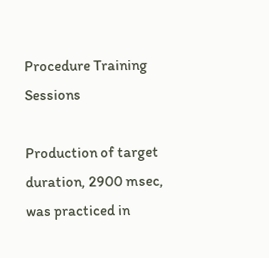Procedure Training Sessions

Production of target duration, 2900 msec, was practiced in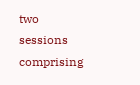two sessions comprising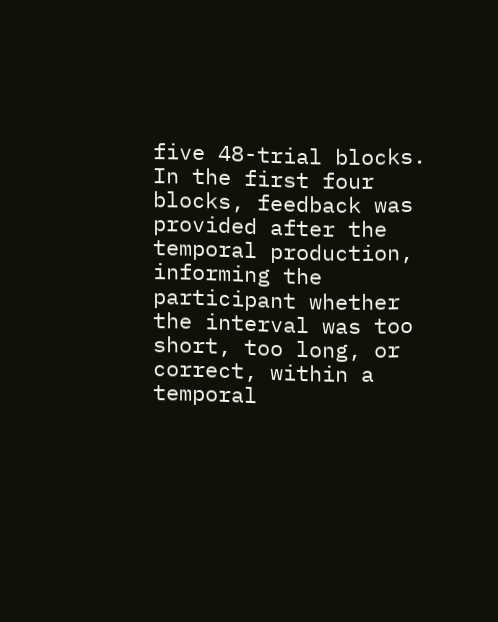five 48-trial blocks. In the first four blocks, feedback was provided after the temporal production, informing the participant whether the interval was too short, too long, or correct, within a temporal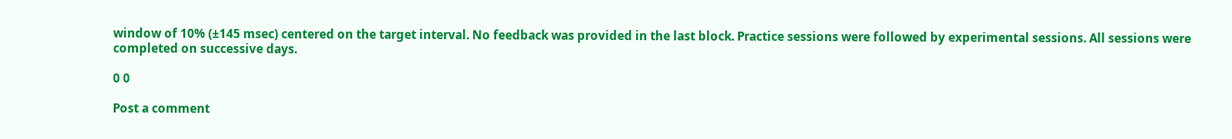window of 10% (±145 msec) centered on the target interval. No feedback was provided in the last block. Practice sessions were followed by experimental sessions. All sessions were completed on successive days.

0 0

Post a comment